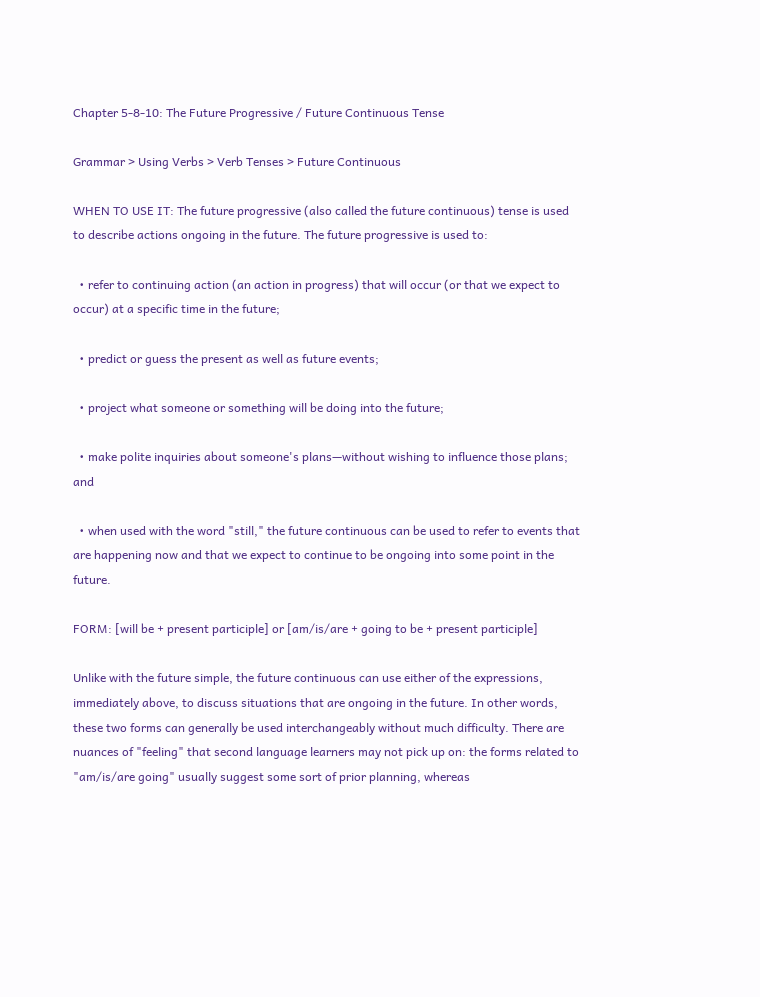Chapter 5-8-10: The Future Progressive / Future Continuous Tense

Grammar > Using Verbs > Verb Tenses > Future Continuous

WHEN TO USE IT: The future progressive (also called the future continuous) tense is used to describe actions ongoing in the future. The future progressive is used to:

  • refer to continuing action (an action in progress) that will occur (or that we expect to occur) at a specific time in the future;

  • predict or guess the present as well as future events;

  • project what someone or something will be doing into the future;

  • make polite inquiries about someone's plans—without wishing to influence those plans; and

  • when used with the word "still," the future continuous can be used to refer to events that are happening now and that we expect to continue to be ongoing into some point in the future.

FORM: [will be + present participle] or [am/is/are + going to be + present participle]

Unlike with the future simple, the future continuous can use either of the expressions, immediately above, to discuss situations that are ongoing in the future. In other words, these two forms can generally be used interchangeably without much difficulty. There are nuances of "feeling" that second language learners may not pick up on: the forms related to "am/is/are going" usually suggest some sort of prior planning, whereas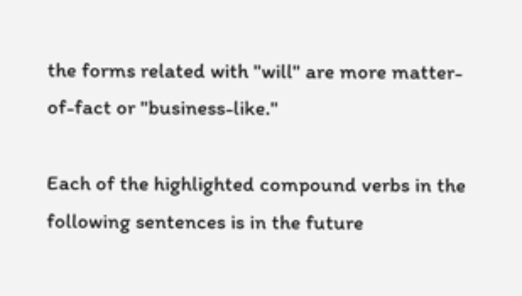the forms related with "will" are more matter-of-fact or "business-like."

Each of the highlighted compound verbs in the following sentences is in the future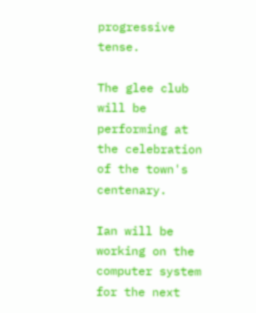progressive tense.

The glee club will be performing at the celebration of the town's centenary.

Ian will be working on the computer system for the next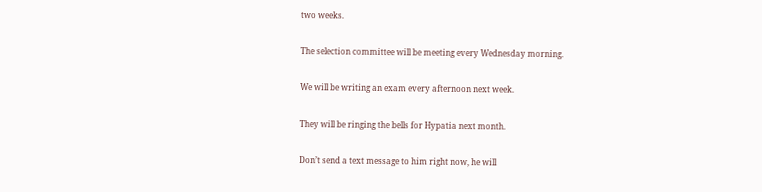two weeks.

The selection committee will be meeting every Wednesday morning.

We will be writing an exam every afternoon next week.

They will be ringing the bells for Hypatia next month.

Don’t send a text message to him right now, he will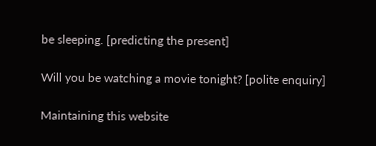be sleeping. [predicting the present]

Will you be watching a movie tonight? [polite enquiry]

Maintaining this website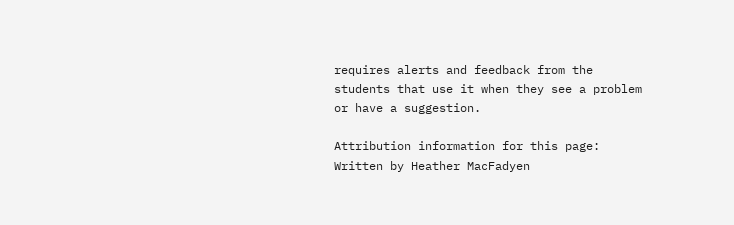requires alerts and feedback from the students that use it when they see a problem or have a suggestion.

Attribution information for this page: Written by Heather MacFadyen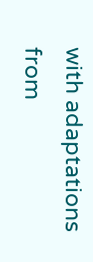with adaptations from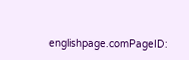englishpage.comPageID: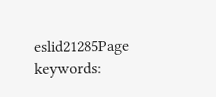eslid21285Page keywords: